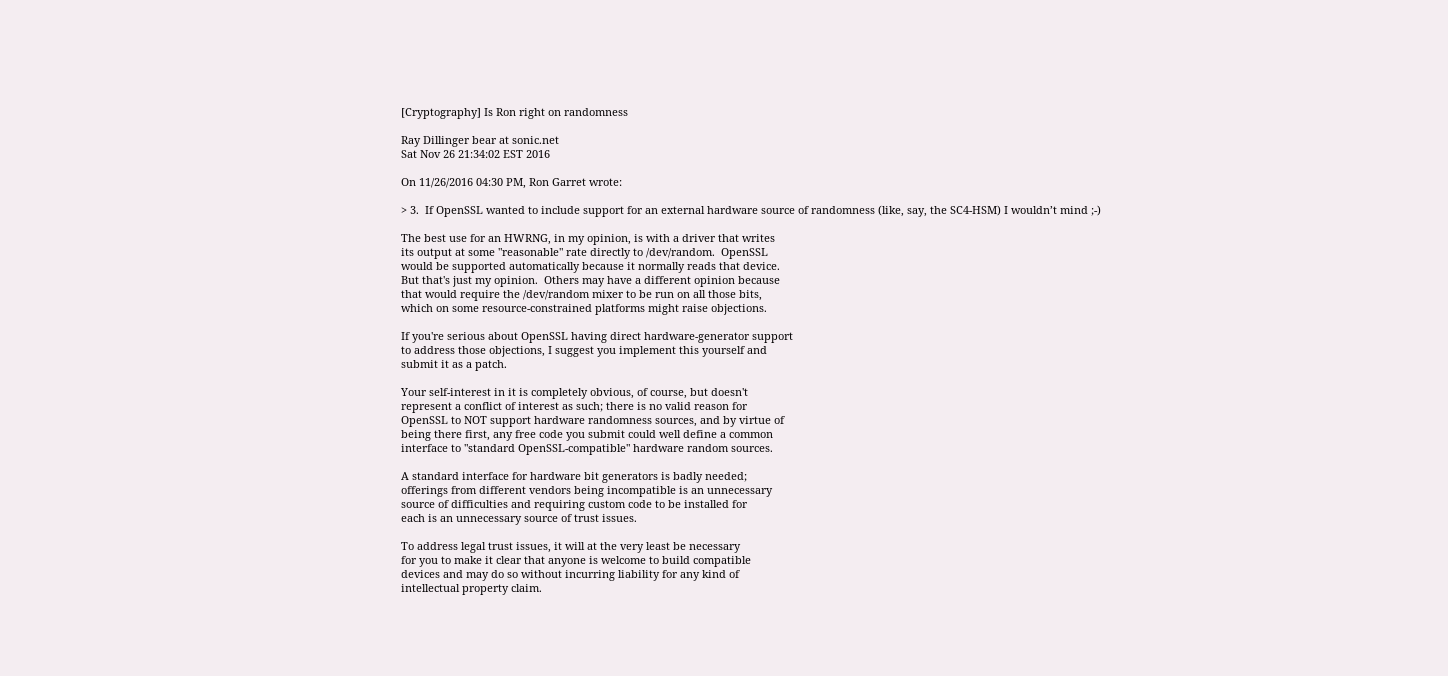[Cryptography] Is Ron right on randomness

Ray Dillinger bear at sonic.net
Sat Nov 26 21:34:02 EST 2016

On 11/26/2016 04:30 PM, Ron Garret wrote:

> 3.  If OpenSSL wanted to include support for an external hardware source of randomness (like, say, the SC4-HSM) I wouldn’t mind ;-)

The best use for an HWRNG, in my opinion, is with a driver that writes
its output at some "reasonable" rate directly to /dev/random.  OpenSSL
would be supported automatically because it normally reads that device.
But that's just my opinion.  Others may have a different opinion because
that would require the /dev/random mixer to be run on all those bits,
which on some resource-constrained platforms might raise objections.

If you're serious about OpenSSL having direct hardware-generator support
to address those objections, I suggest you implement this yourself and
submit it as a patch.

Your self-interest in it is completely obvious, of course, but doesn't
represent a conflict of interest as such; there is no valid reason for
OpenSSL to NOT support hardware randomness sources, and by virtue of
being there first, any free code you submit could well define a common
interface to "standard OpenSSL-compatible" hardware random sources.

A standard interface for hardware bit generators is badly needed;
offerings from different vendors being incompatible is an unnecessary
source of difficulties and requiring custom code to be installed for
each is an unnecessary source of trust issues.

To address legal trust issues, it will at the very least be necessary
for you to make it clear that anyone is welcome to build compatible
devices and may do so without incurring liability for any kind of
intellectual property claim.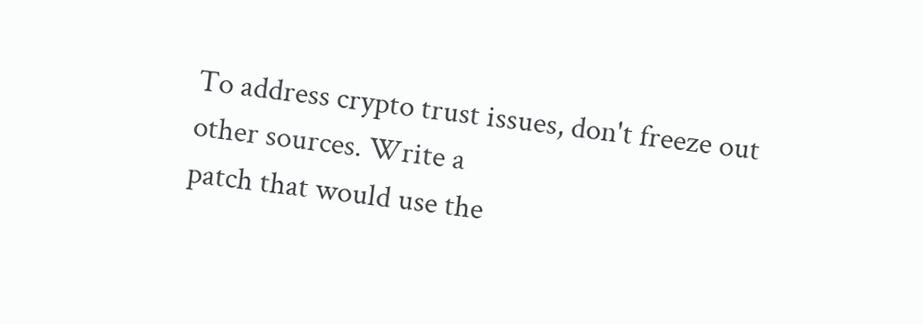To address crypto trust issues, don't freeze out other sources. Write a
patch that would use the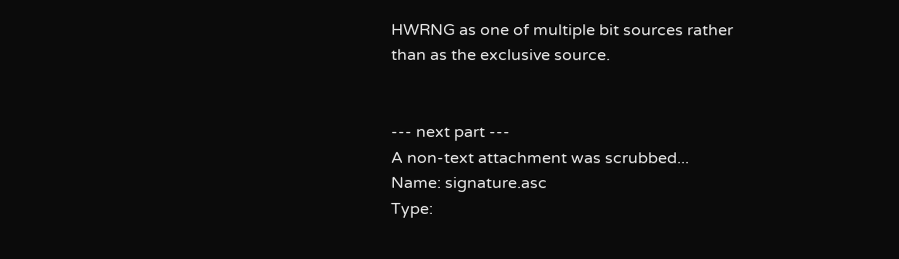HWRNG as one of multiple bit sources rather
than as the exclusive source.


--- next part ---
A non-text attachment was scrubbed...
Name: signature.asc
Type: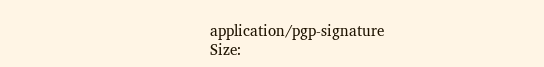application/pgp-signature
Size: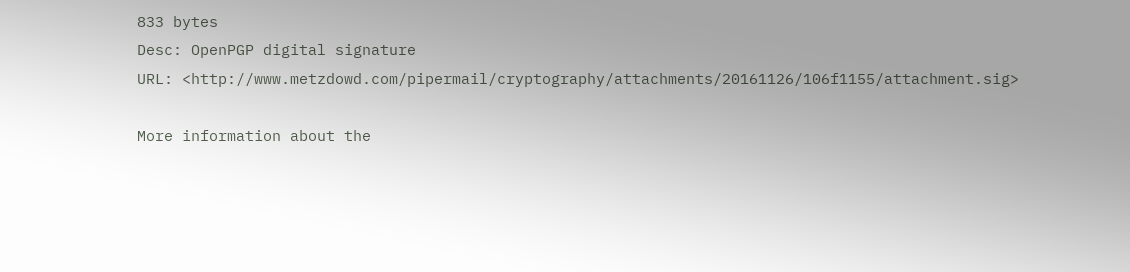833 bytes
Desc: OpenPGP digital signature
URL: <http://www.metzdowd.com/pipermail/cryptography/attachments/20161126/106f1155/attachment.sig>

More information about the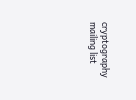cryptography mailing list